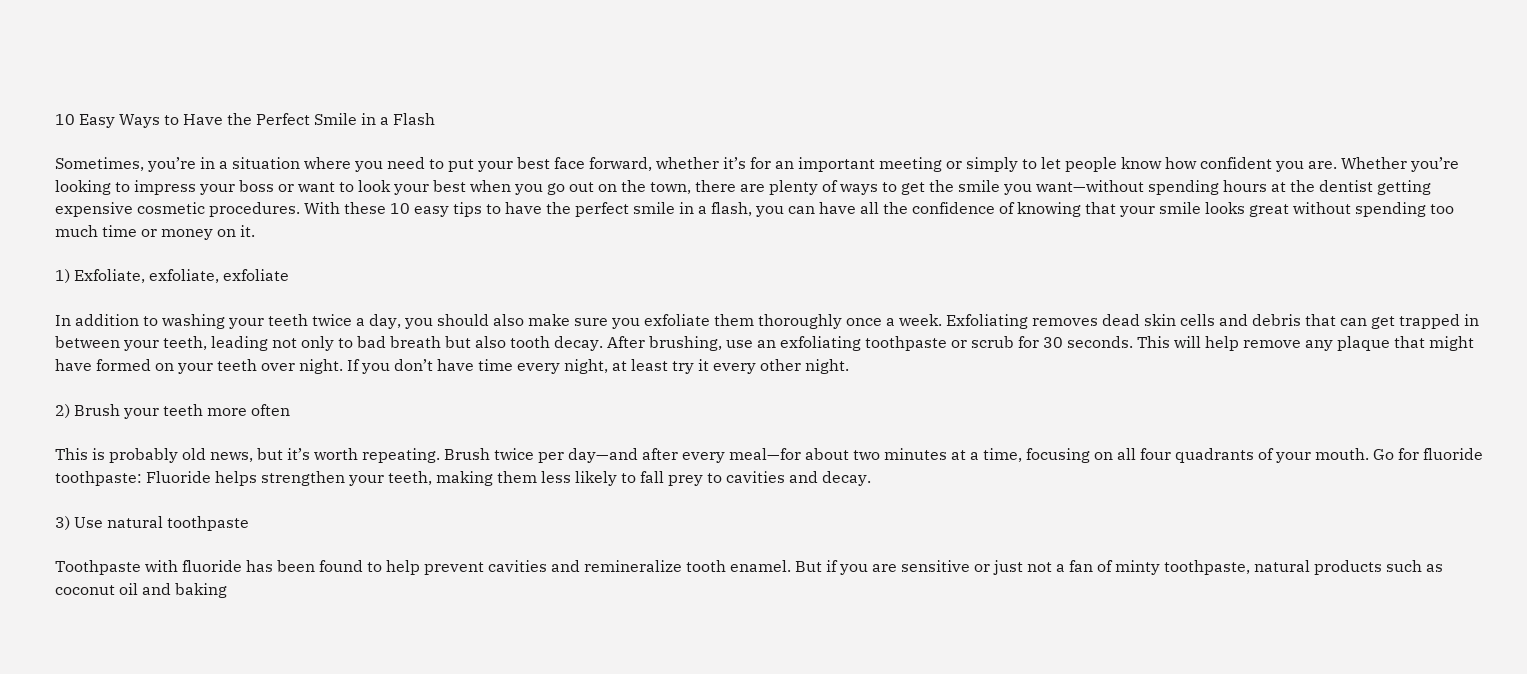10 Easy Ways to Have the Perfect Smile in a Flash

Sometimes, you’re in a situation where you need to put your best face forward, whether it’s for an important meeting or simply to let people know how confident you are. Whether you’re looking to impress your boss or want to look your best when you go out on the town, there are plenty of ways to get the smile you want—without spending hours at the dentist getting expensive cosmetic procedures. With these 10 easy tips to have the perfect smile in a flash, you can have all the confidence of knowing that your smile looks great without spending too much time or money on it.

1) Exfoliate, exfoliate, exfoliate

In addition to washing your teeth twice a day, you should also make sure you exfoliate them thoroughly once a week. Exfoliating removes dead skin cells and debris that can get trapped in between your teeth, leading not only to bad breath but also tooth decay. After brushing, use an exfoliating toothpaste or scrub for 30 seconds. This will help remove any plaque that might have formed on your teeth over night. If you don’t have time every night, at least try it every other night.

2) Brush your teeth more often

This is probably old news, but it’s worth repeating. Brush twice per day—and after every meal—for about two minutes at a time, focusing on all four quadrants of your mouth. Go for fluoride toothpaste: Fluoride helps strengthen your teeth, making them less likely to fall prey to cavities and decay.

3) Use natural toothpaste

Toothpaste with fluoride has been found to help prevent cavities and remineralize tooth enamel. But if you are sensitive or just not a fan of minty toothpaste, natural products such as coconut oil and baking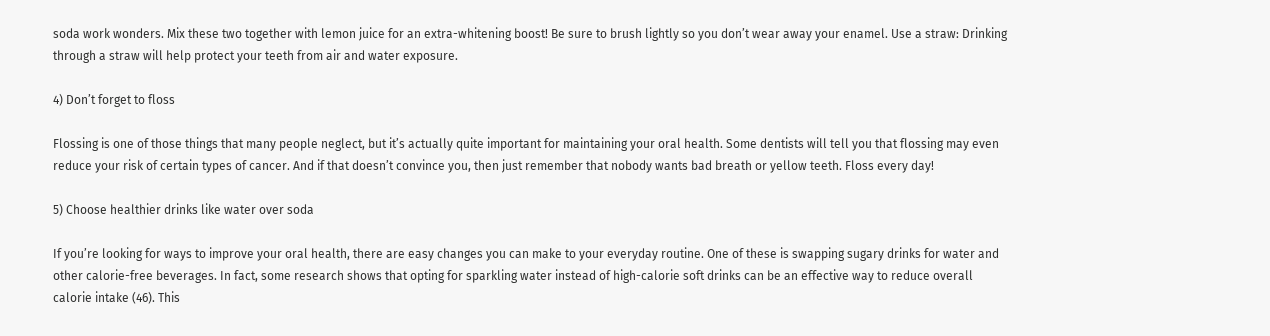soda work wonders. Mix these two together with lemon juice for an extra-whitening boost! Be sure to brush lightly so you don’t wear away your enamel. Use a straw: Drinking through a straw will help protect your teeth from air and water exposure.

4) Don’t forget to floss

Flossing is one of those things that many people neglect, but it’s actually quite important for maintaining your oral health. Some dentists will tell you that flossing may even reduce your risk of certain types of cancer. And if that doesn’t convince you, then just remember that nobody wants bad breath or yellow teeth. Floss every day!

5) Choose healthier drinks like water over soda

If you’re looking for ways to improve your oral health, there are easy changes you can make to your everyday routine. One of these is swapping sugary drinks for water and other calorie-free beverages. In fact, some research shows that opting for sparkling water instead of high-calorie soft drinks can be an effective way to reduce overall calorie intake (46). This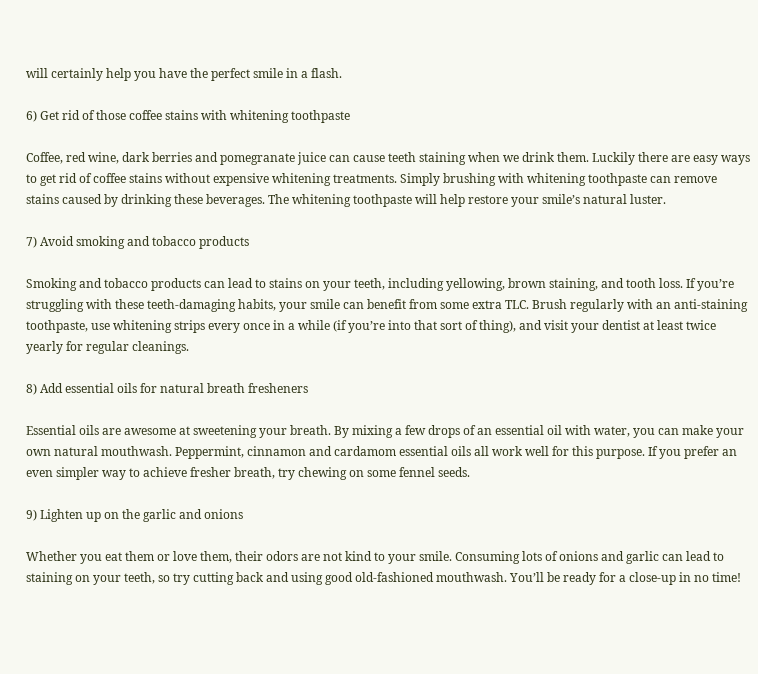will certainly help you have the perfect smile in a flash.

6) Get rid of those coffee stains with whitening toothpaste

Coffee, red wine, dark berries and pomegranate juice can cause teeth staining when we drink them. Luckily there are easy ways to get rid of coffee stains without expensive whitening treatments. Simply brushing with whitening toothpaste can remove stains caused by drinking these beverages. The whitening toothpaste will help restore your smile’s natural luster.

7) Avoid smoking and tobacco products

Smoking and tobacco products can lead to stains on your teeth, including yellowing, brown staining, and tooth loss. If you’re struggling with these teeth-damaging habits, your smile can benefit from some extra TLC. Brush regularly with an anti-staining toothpaste, use whitening strips every once in a while (if you’re into that sort of thing), and visit your dentist at least twice yearly for regular cleanings.

8) Add essential oils for natural breath fresheners

Essential oils are awesome at sweetening your breath. By mixing a few drops of an essential oil with water, you can make your own natural mouthwash. Peppermint, cinnamon and cardamom essential oils all work well for this purpose. If you prefer an even simpler way to achieve fresher breath, try chewing on some fennel seeds.

9) Lighten up on the garlic and onions

Whether you eat them or love them, their odors are not kind to your smile. Consuming lots of onions and garlic can lead to staining on your teeth, so try cutting back and using good old-fashioned mouthwash. You’ll be ready for a close-up in no time!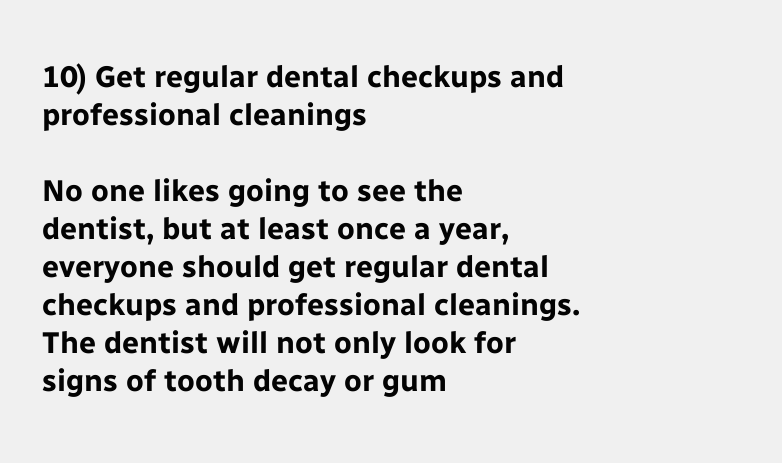10) Get regular dental checkups and professional cleanings

No one likes going to see the dentist, but at least once a year, everyone should get regular dental checkups and professional cleanings. The dentist will not only look for signs of tooth decay or gum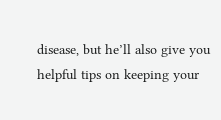disease, but he’ll also give you helpful tips on keeping your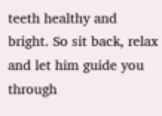teeth healthy and bright. So sit back, relax and let him guide you through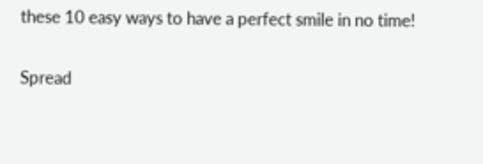these 10 easy ways to have a perfect smile in no time!

Spread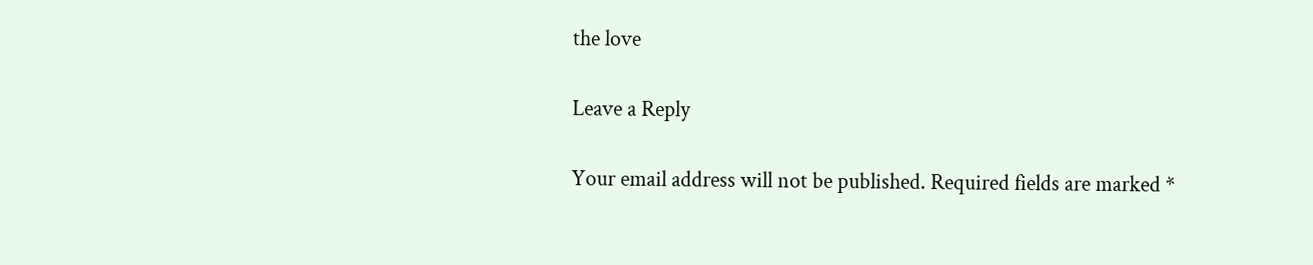the love

Leave a Reply

Your email address will not be published. Required fields are marked *